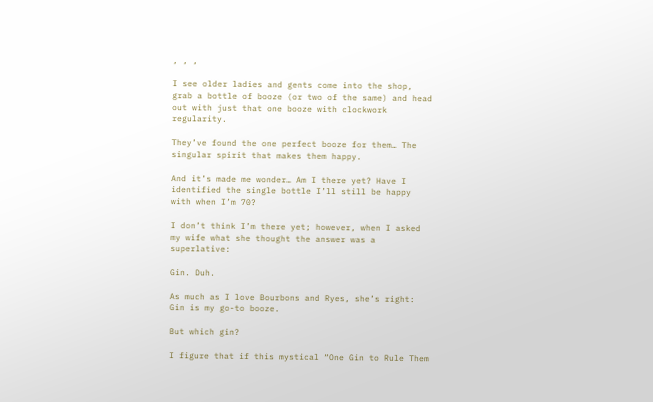, , ,

I see older ladies and gents come into the shop, grab a bottle of booze (or two of the same) and head out with just that one booze with clockwork regularity.

They’ve found the one perfect booze for them… The singular spirit that makes them happy.

And it’s made me wonder… Am I there yet? Have I identified the single bottle I’ll still be happy with when I’m 70?

I don’t think I’m there yet; however, when I asked my wife what she thought the answer was a superlative:

Gin. Duh.

As much as I love Bourbons and Ryes, she’s right: Gin is my go-to booze.

But which gin?

I figure that if this mystical “One Gin to Rule Them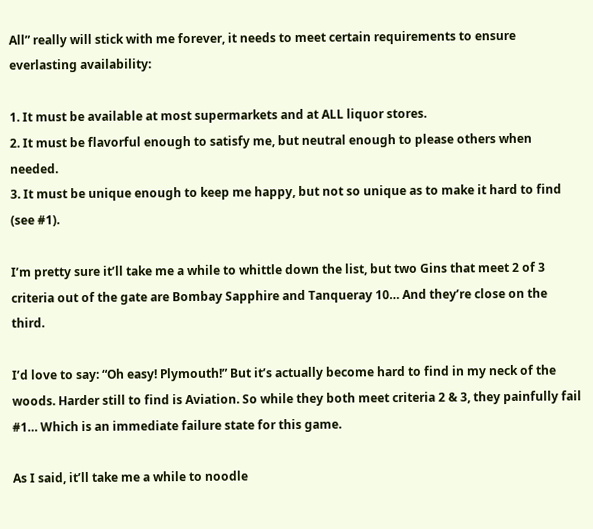All” really will stick with me forever, it needs to meet certain requirements to ensure everlasting availability:

1. It must be available at most supermarkets and at ALL liquor stores.
2. It must be flavorful enough to satisfy me, but neutral enough to please others when needed.
3. It must be unique enough to keep me happy, but not so unique as to make it hard to find (see #1).

I’m pretty sure it’ll take me a while to whittle down the list, but two Gins that meet 2 of 3 criteria out of the gate are Bombay Sapphire and Tanqueray 10… And they’re close on the third.

I’d love to say: “Oh easy! Plymouth!” But it’s actually become hard to find in my neck of the woods. Harder still to find is Aviation. So while they both meet criteria 2 & 3, they painfully fail #1… Which is an immediate failure state for this game.

As I said, it’ll take me a while to noodle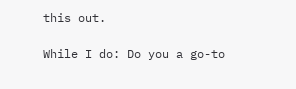this out.

While I do: Do you a go-to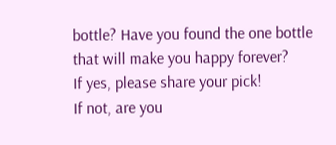bottle? Have you found the one bottle that will make you happy forever?
If yes, please share your pick!
If not, are you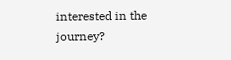interested in the journey?